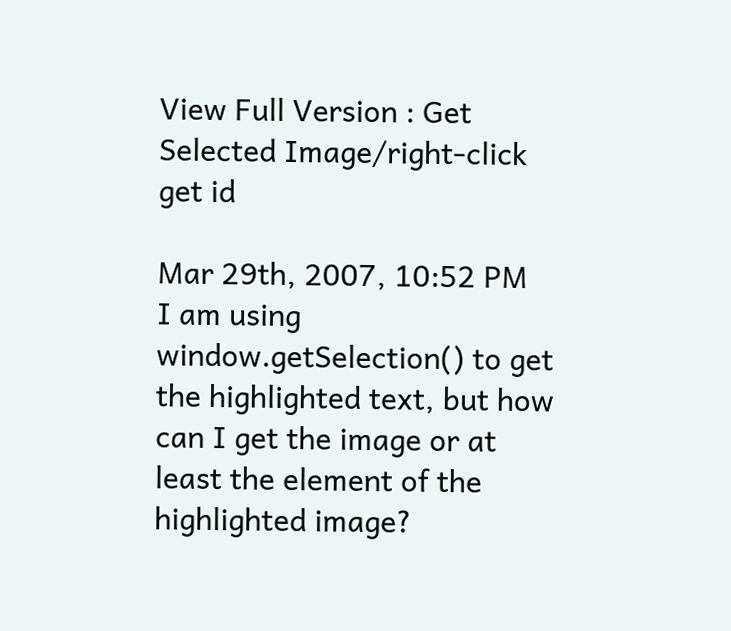View Full Version : Get Selected Image/right-click get id

Mar 29th, 2007, 10:52 PM
I am using window.getSelection() to get the highlighted text, but how can I get the image or at least the element of the highlighted image?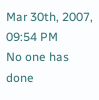Mar 30th, 2007, 09:54 PM
No one has done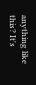anything like this? It's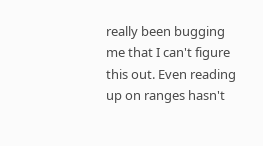really been bugging me that I can't figure this out. Even reading up on ranges hasn't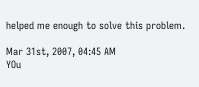helped me enough to solve this problem.

Mar 31st, 2007, 04:45 AM
YOu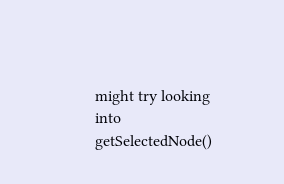might try looking into getSelectedNode()